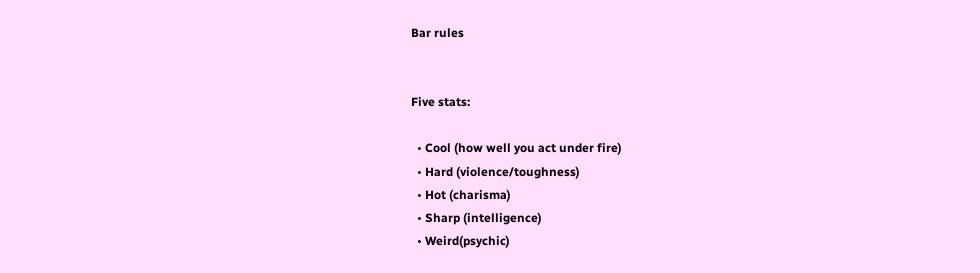Bar rules


Five stats:

  • Cool (how well you act under fire)
  • Hard (violence/toughness)
  • Hot (charisma)
  • Sharp (intelligence)
  • Weird(psychic)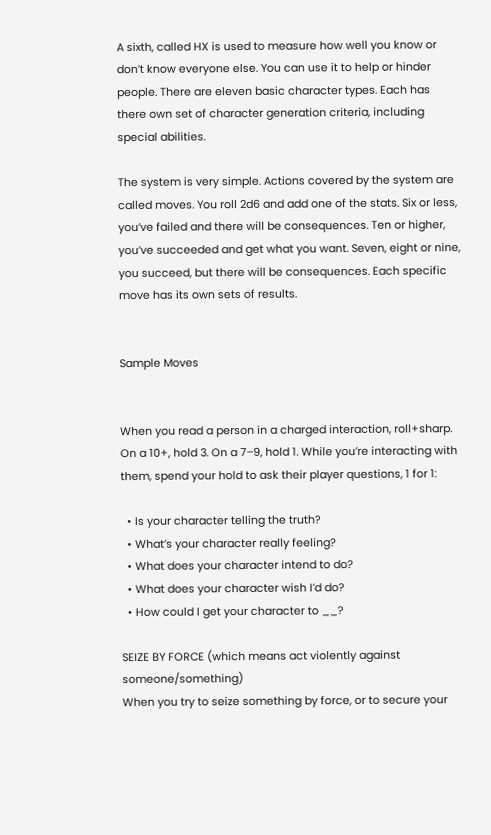A sixth, called HX is used to measure how well you know or don’t know everyone else. You can use it to help or hinder people. There are eleven basic character types. Each has there own set of character generation criteria, including special abilities.

The system is very simple. Actions covered by the system are called moves. You roll 2d6 and add one of the stats. Six or less, you’ve failed and there will be consequences. Ten or higher, you’ve succeeded and get what you want. Seven, eight or nine, you succeed, but there will be consequences. Each specific move has its own sets of results.


Sample Moves


When you read a person in a charged interaction, roll+sharp. On a 10+, hold 3. On a 7–9, hold 1. While you’re interacting with them, spend your hold to ask their player questions, 1 for 1:

  • Is your character telling the truth?
  • What’s your character really feeling?
  • What does your character intend to do?
  • What does your character wish I’d do?
  • How could I get your character to __?

SEIZE BY FORCE (which means act violently against someone/something)
When you try to seize something by force, or to secure your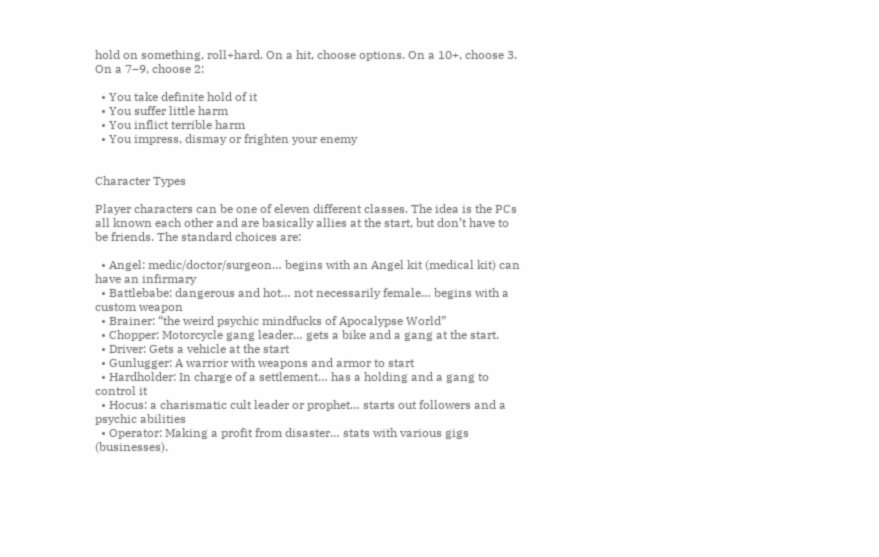hold on something, roll+hard. On a hit, choose options. On a 10+, choose 3. On a 7–9, choose 2:

  • You take definite hold of it
  • You suffer little harm
  • You inflict terrible harm
  • You impress, dismay or frighten your enemy


Character Types

Player characters can be one of eleven different classes. The idea is the PCs all known each other and are basically allies at the start, but don’t have to be friends. The standard choices are:

  • Angel: medic/doctor/surgeon… begins with an Angel kit (medical kit) can have an infirmary
  • Battlebabe: dangerous and hot… not necessarily female… begins with a custom weapon
  • Brainer: “the weird psychic mindfucks of Apocalypse World”
  • Chopper: Motorcycle gang leader… gets a bike and a gang at the start.
  • Driver: Gets a vehicle at the start
  • Gunlugger: A warrior with weapons and armor to start
  • Hardholder: In charge of a settlement… has a holding and a gang to control it
  • Hocus: a charismatic cult leader or prophet… starts out followers and a psychic abilities
  • Operator: Making a profit from disaster… stats with various gigs (businesses).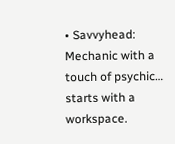• Savvyhead: Mechanic with a touch of psychic… starts with a workspace.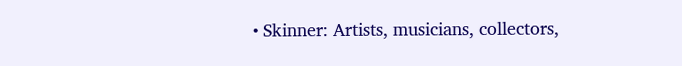• Skinner: Artists, musicians, collectors,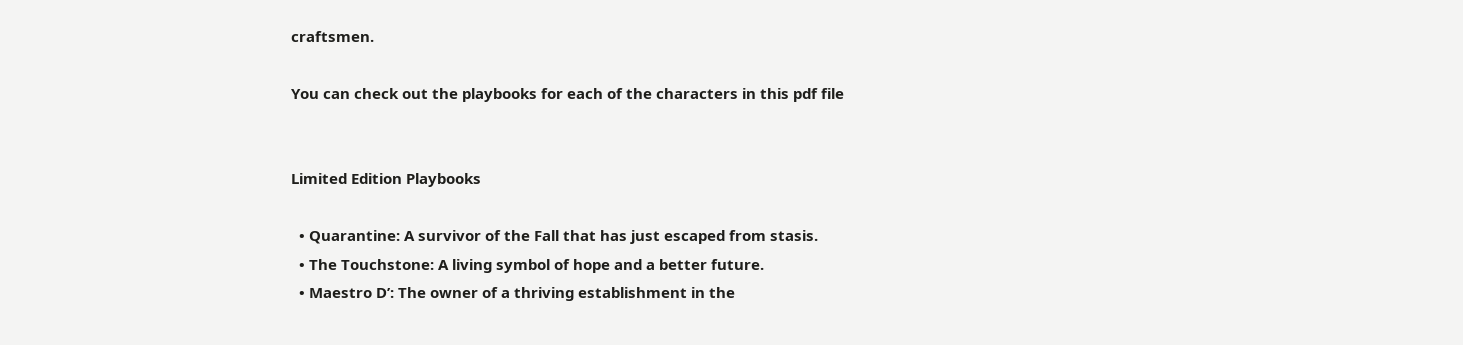craftsmen.

You can check out the playbooks for each of the characters in this pdf file


Limited Edition Playbooks

  • Quarantine: A survivor of the Fall that has just escaped from stasis.
  • The Touchstone: A living symbol of hope and a better future.
  • Maestro D’: The owner of a thriving establishment in the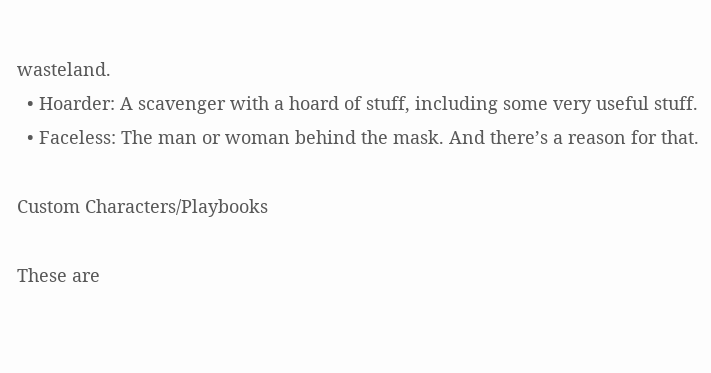wasteland.
  • Hoarder: A scavenger with a hoard of stuff, including some very useful stuff.
  • Faceless: The man or woman behind the mask. And there’s a reason for that.

Custom Characters/Playbooks

These are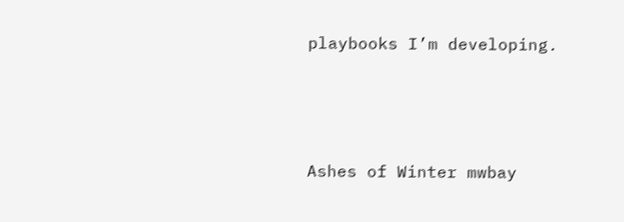playbooks I’m developing.



Ashes of Winter mwbay